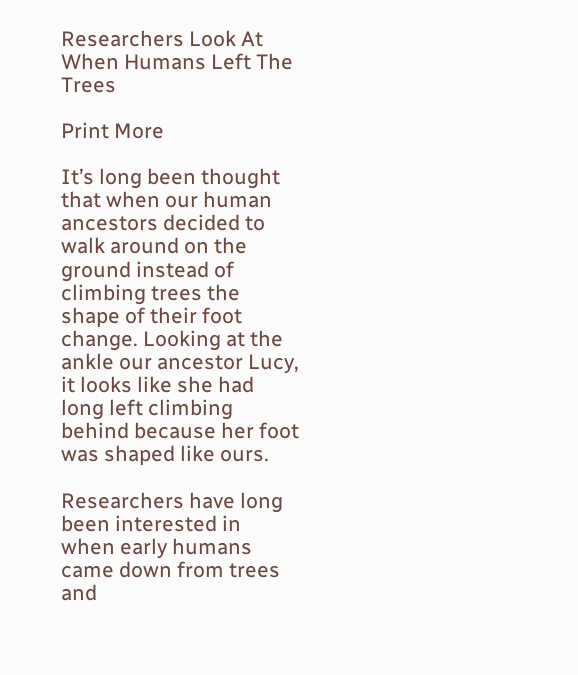Researchers Look At When Humans Left The Trees

Print More

It’s long been thought that when our human ancestors decided to walk around on the ground instead of climbing trees the shape of their foot change. Looking at the ankle our ancestor Lucy, it looks like she had long left climbing behind because her foot was shaped like ours.

Researchers have long been interested in when early humans came down from trees and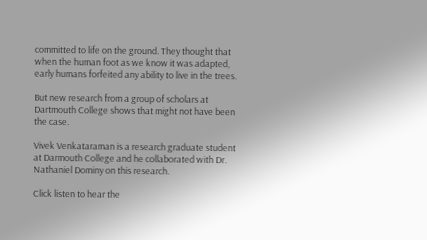committed to life on the ground. They thought that when the human foot as we know it was adapted, early humans forfeited any ability to live in the trees.

But new research from a group of scholars at Dartmouth College shows that might not have been the case.

Vivek Venkataraman is a research graduate student at Darmouth College and he collaborated with Dr. Nathaniel Dominy on this research.

Click listen to hear the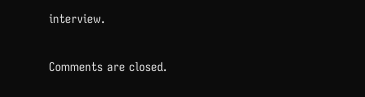interview.

Comments are closed.